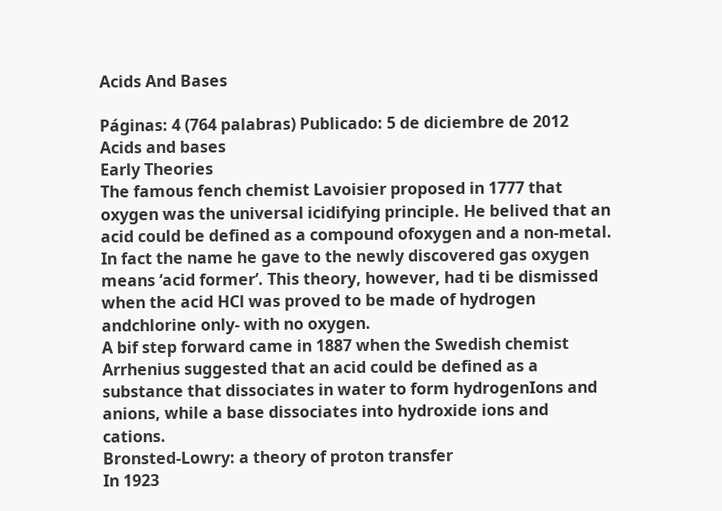Acids And Bases

Páginas: 4 (764 palabras) Publicado: 5 de diciembre de 2012
Acids and bases
Early Theories
The famous fench chemist Lavoisier proposed in 1777 that oxygen was the universal icidifying principle. He belived that an acid could be defined as a compound ofoxygen and a non-metal. In fact the name he gave to the newly discovered gas oxygen means ‘acid former’. This theory, however, had ti be dismissed when the acid HCl was proved to be made of hydrogen andchlorine only- with no oxygen.
A bif step forward came in 1887 when the Swedish chemist Arrhenius suggested that an acid could be defined as a substance that dissociates in water to form hydrogenIons and anions, while a base dissociates into hydroxide ions and cations.
Bronsted-Lowry: a theory of proton transfer
In 1923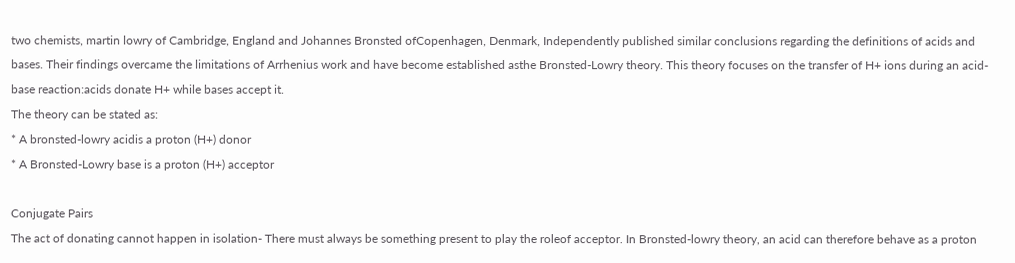two chemists, martin lowry of Cambridge, England and Johannes Bronsted ofCopenhagen, Denmark, Independently published similar conclusions regarding the definitions of acids and bases. Their findings overcame the limitations of Arrhenius work and have become established asthe Bronsted-Lowry theory. This theory focuses on the transfer of H+ ions during an acid-base reaction:acids donate H+ while bases accept it.
The theory can be stated as:
* A bronsted-lowry acidis a proton (H+) donor
* A Bronsted-Lowry base is a proton (H+) acceptor

Conjugate Pairs
The act of donating cannot happen in isolation- There must always be something present to play the roleof acceptor. In Bronsted-lowry theory, an acid can therefore behave as a proton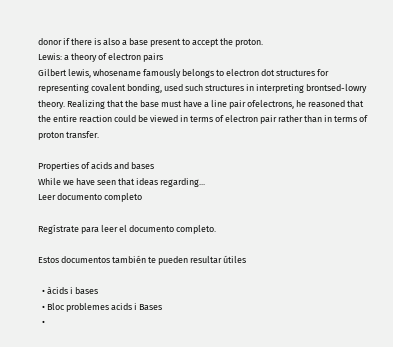donor if there is also a base present to accept the proton.
Lewis: a theory of electron pairs
Gilbert lewis, whosename famously belongs to electron dot structures for representing covalent bonding, used such structures in interpreting brontsed-lowry theory. Realizing that the base must have a line pair ofelectrons, he reasoned that the entire reaction could be viewed in terms of electron pair rather than in terms of proton transfer.

Properties of acids and bases
While we have seen that ideas regarding...
Leer documento completo

Regístrate para leer el documento completo.

Estos documentos también te pueden resultar útiles

  • àcids i bases
  • Bloc problemes acids i Bases
  •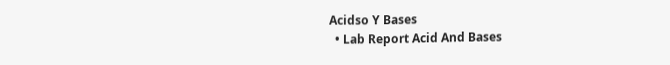Acidso Y Bases
  • Lab Report Acid And Bases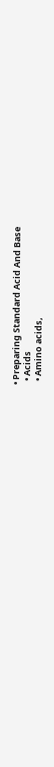• Preparing Standard Acid And Base
  • Acids
  • Amino acids,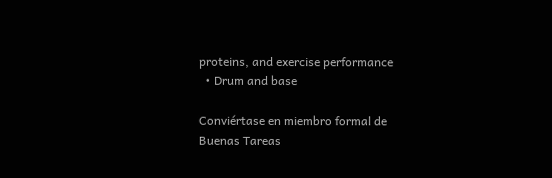proteins, and exercise performance
  • Drum and base

Conviértase en miembro formal de Buenas Tareas